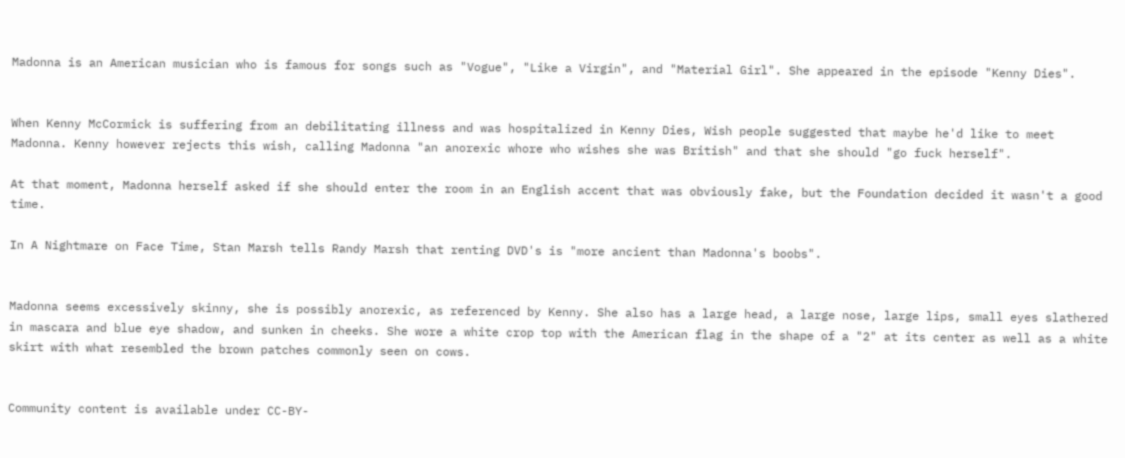Madonna is an American musician who is famous for songs such as "Vogue", "Like a Virgin", and "Material Girl". She appeared in the episode "Kenny Dies".


When Kenny McCormick is suffering from an debilitating illness and was hospitalized in Kenny Dies, Wish people suggested that maybe he'd like to meet Madonna. Kenny however rejects this wish, calling Madonna "an anorexic whore who wishes she was British" and that she should "go fuck herself".

At that moment, Madonna herself asked if she should enter the room in an English accent that was obviously fake, but the Foundation decided it wasn't a good time.

In A Nightmare on Face Time, Stan Marsh tells Randy Marsh that renting DVD's is "more ancient than Madonna's boobs".


Madonna seems excessively skinny, she is possibly anorexic, as referenced by Kenny. She also has a large head, a large nose, large lips, small eyes slathered in mascara and blue eye shadow, and sunken in cheeks. She wore a white crop top with the American flag in the shape of a "2" at its center as well as a white skirt with what resembled the brown patches commonly seen on cows.


Community content is available under CC-BY-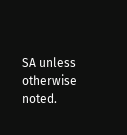SA unless otherwise noted.